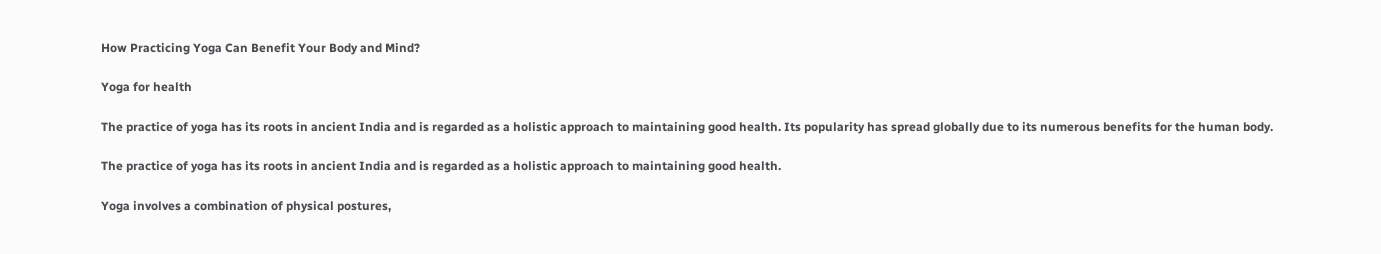How Practicing Yoga Can Benefit Your Body and Mind?

Yoga for health

The practice of yoga has its roots in ancient India and is regarded as a holistic approach to maintaining good health. Its popularity has spread globally due to its numerous benefits for the human body.

The practice of yoga has its roots in ancient India and is regarded as a holistic approach to maintaining good health.

Yoga involves a combination of physical postures,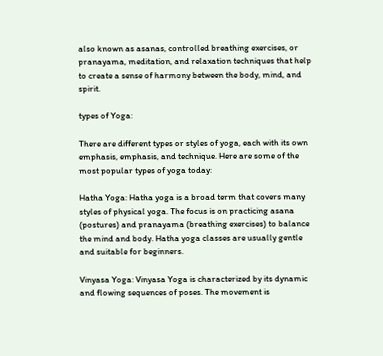also known as asanas, controlled breathing exercises, or pranayama, meditation, and relaxation techniques that help to create a sense of harmony between the body, mind, and spirit.

types of Yoga:

There are different types or styles of yoga, each with its own emphasis, emphasis, and technique. Here are some of the most popular types of yoga today:

Hatha Yoga: Hatha yoga is a broad term that covers many styles of physical yoga. The focus is on practicing asana (postures) and pranayama (breathing exercises) to balance the mind and body. Hatha yoga classes are usually gentle and suitable for beginners.

Vinyasa Yoga: Vinyasa Yoga is characterized by its dynamic and flowing sequences of poses. The movement is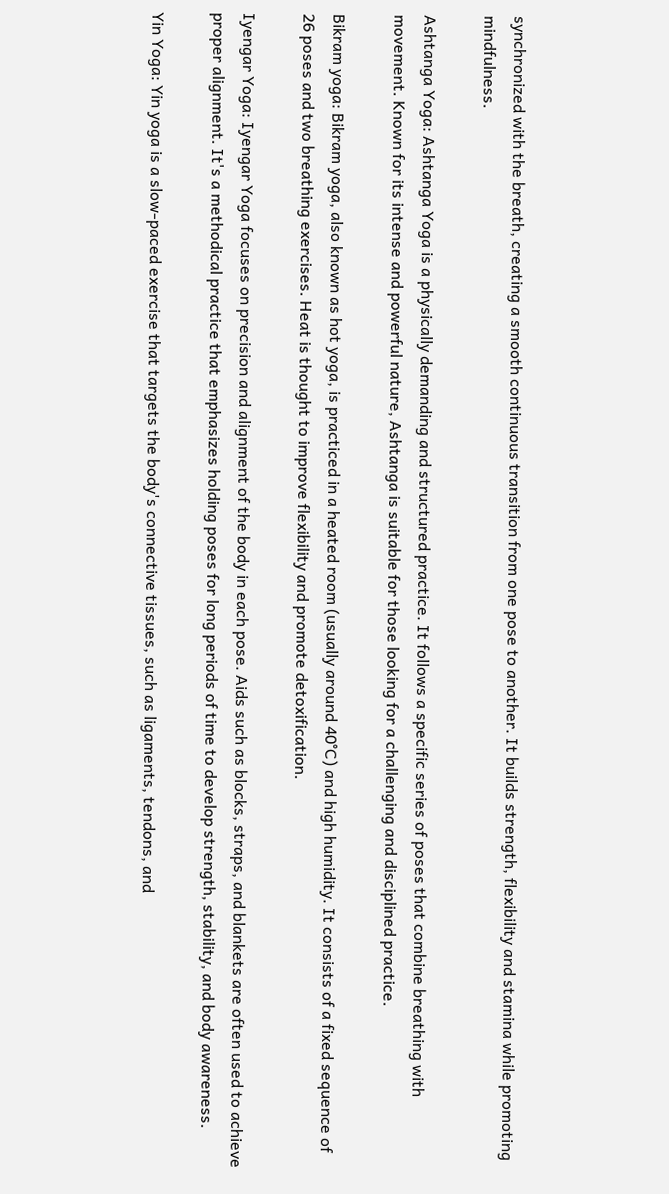synchronized with the breath, creating a smooth continuous transition from one pose to another. It builds strength, flexibility and stamina while promoting mindfulness.

Ashtanga Yoga: Ashtanga Yoga is a physically demanding and structured practice. It follows a specific series of poses that combine breathing with movement. Known for its intense and powerful nature, Ashtanga is suitable for those looking for a challenging and disciplined practice.

Bikram yoga: Bikram yoga, also known as hot yoga, is practiced in a heated room (usually around 40°C) and high humidity. It consists of a fixed sequence of 26 poses and two breathing exercises. Heat is thought to improve flexibility and promote detoxification.

Iyengar Yoga: Iyengar Yoga focuses on precision and alignment of the body in each pose. Aids such as blocks, straps, and blankets are often used to achieve proper alignment. It's a methodical practice that emphasizes holding poses for long periods of time to develop strength, stability, and body awareness.

Yin Yoga: Yin yoga is a slow-paced exercise that targets the body's connective tissues, such as ligaments, tendons, and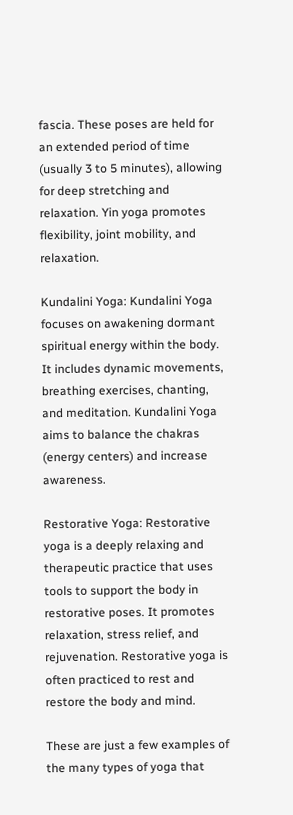fascia. These poses are held for an extended period of time (usually 3 to 5 minutes), allowing for deep stretching and relaxation. Yin yoga promotes flexibility, joint mobility, and relaxation.

Kundalini Yoga: Kundalini Yoga focuses on awakening dormant spiritual energy within the body. It includes dynamic movements, breathing exercises, chanting, and meditation. Kundalini Yoga aims to balance the chakras (energy centers) and increase awareness.

Restorative Yoga: Restorative yoga is a deeply relaxing and therapeutic practice that uses tools to support the body in restorative poses. It promotes relaxation, stress relief, and rejuvenation. Restorative yoga is often practiced to rest and restore the body and mind.

These are just a few examples of the many types of yoga that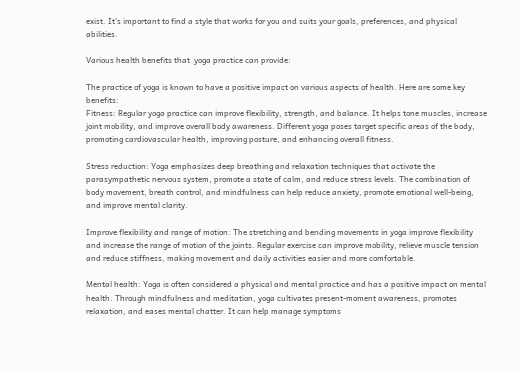exist. It's important to find a style that works for you and suits your goals, preferences, and physical abilities.

Various health benefits that  yoga practice can provide:

The practice of yoga is known to have a positive impact on various aspects of health. Here are some key benefits:
Fitness: Regular yoga practice can improve flexibility, strength, and balance. It helps tone muscles, increase joint mobility, and improve overall body awareness. Different yoga poses target specific areas of the body, promoting cardiovascular health, improving posture, and enhancing overall fitness.

Stress reduction: Yoga emphasizes deep breathing and relaxation techniques that activate the parasympathetic nervous system, promote a state of calm, and reduce stress levels. The combination of body movement, breath control, and mindfulness can help reduce anxiety, promote emotional well-being, and improve mental clarity.

Improve flexibility and range of motion: The stretching and bending movements in yoga improve flexibility and increase the range of motion of the joints. Regular exercise can improve mobility, relieve muscle tension and reduce stiffness, making movement and daily activities easier and more comfortable.

Mental health: Yoga is often considered a physical and mental practice and has a positive impact on mental health. Through mindfulness and meditation, yoga cultivates present-moment awareness, promotes relaxation, and eases mental chatter. It can help manage symptoms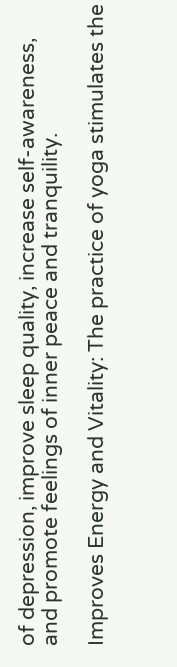of depression, improve sleep quality, increase self-awareness, and promote feelings of inner peace and tranquility.

Improves Energy and Vitality: The practice of yoga stimulates the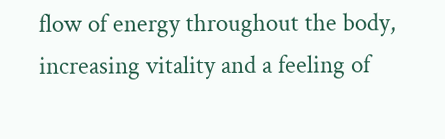flow of energy throughout the body, increasing vitality and a feeling of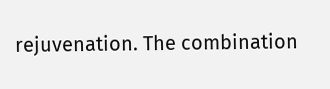rejuvenation. The combination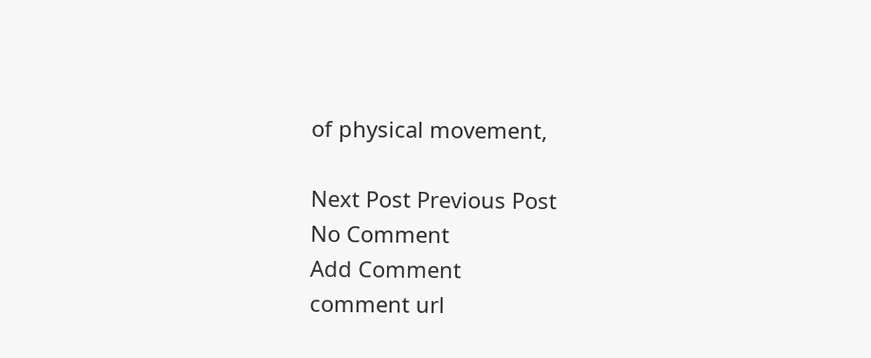of physical movement,

Next Post Previous Post
No Comment
Add Comment
comment url